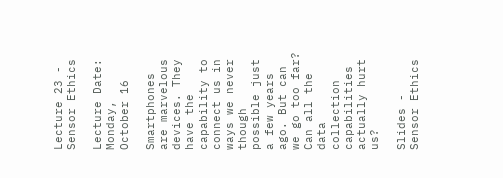Lecture 23 - Sensor Ethics

Lecture Date: Monday, October 16

Smartphones are marvelous devices. They have the capability to connect us in ways we never though possible just a few years ago. But can we go too far? Can all the data collection capabilities actually hurt us?

Slides - Sensor Ethics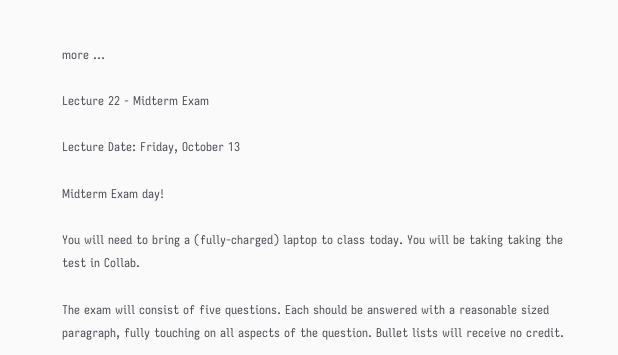more ...

Lecture 22 - Midterm Exam

Lecture Date: Friday, October 13

Midterm Exam day!

You will need to bring a (fully-charged) laptop to class today. You will be taking taking the test in Collab.

The exam will consist of five questions. Each should be answered with a reasonable sized paragraph, fully touching on all aspects of the question. Bullet lists will receive no credit.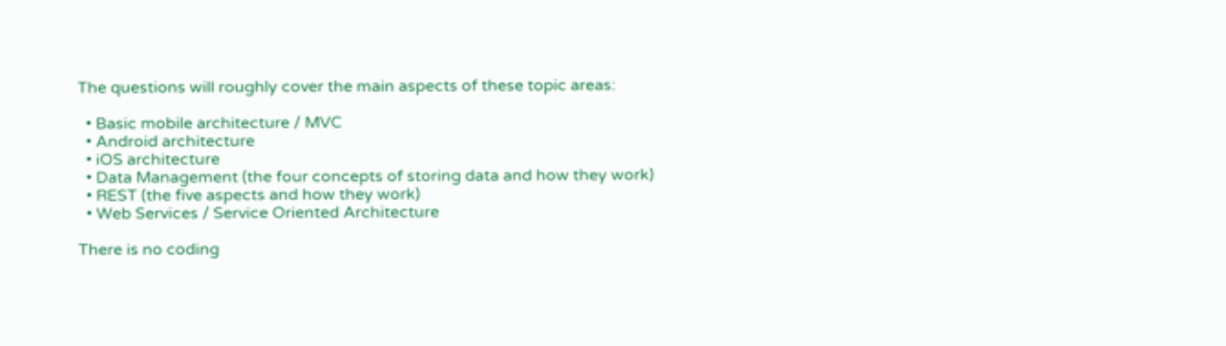The questions will roughly cover the main aspects of these topic areas:

  • Basic mobile architecture / MVC
  • Android architecture
  • iOS architecture
  • Data Management (the four concepts of storing data and how they work)
  • REST (the five aspects and how they work)
  • Web Services / Service Oriented Architecture

There is no coding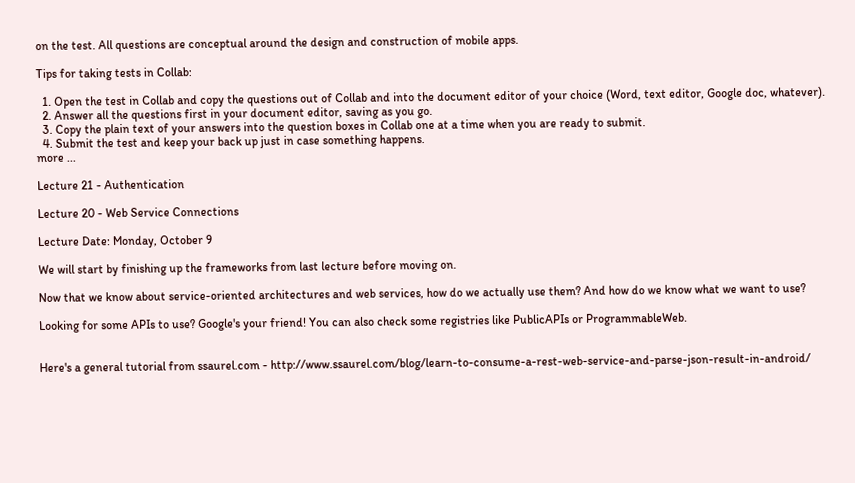on the test. All questions are conceptual around the design and construction of mobile apps.

Tips for taking tests in Collab:

  1. Open the test in Collab and copy the questions out of Collab and into the document editor of your choice (Word, text editor, Google doc, whatever).
  2. Answer all the questions first in your document editor, saving as you go.
  3. Copy the plain text of your answers into the question boxes in Collab one at a time when you are ready to submit.
  4. Submit the test and keep your back up just in case something happens.
more ...

Lecture 21 - Authentication

Lecture 20 - Web Service Connections

Lecture Date: Monday, October 9

We will start by finishing up the frameworks from last lecture before moving on.

Now that we know about service-oriented architectures and web services, how do we actually use them? And how do we know what we want to use?

Looking for some APIs to use? Google's your friend! You can also check some registries like PublicAPIs or ProgrammableWeb.


Here's a general tutorial from ssaurel.com - http://www.ssaurel.com/blog/learn-to-consume-a-rest-web-service-and-parse-json-result-in-android/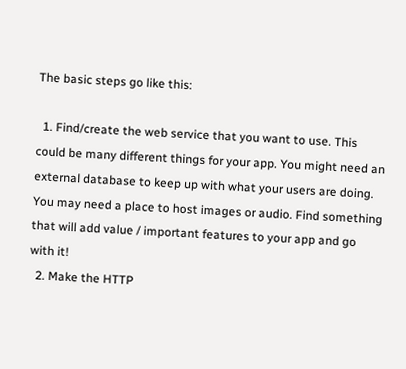The basic steps go like this:

  1. Find/create the web service that you want to use. This could be many different things for your app. You might need an external database to keep up with what your users are doing. You may need a place to host images or audio. Find something that will add value / important features to your app and go with it!
  2. Make the HTTP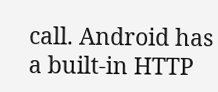call. Android has a built-in HTTP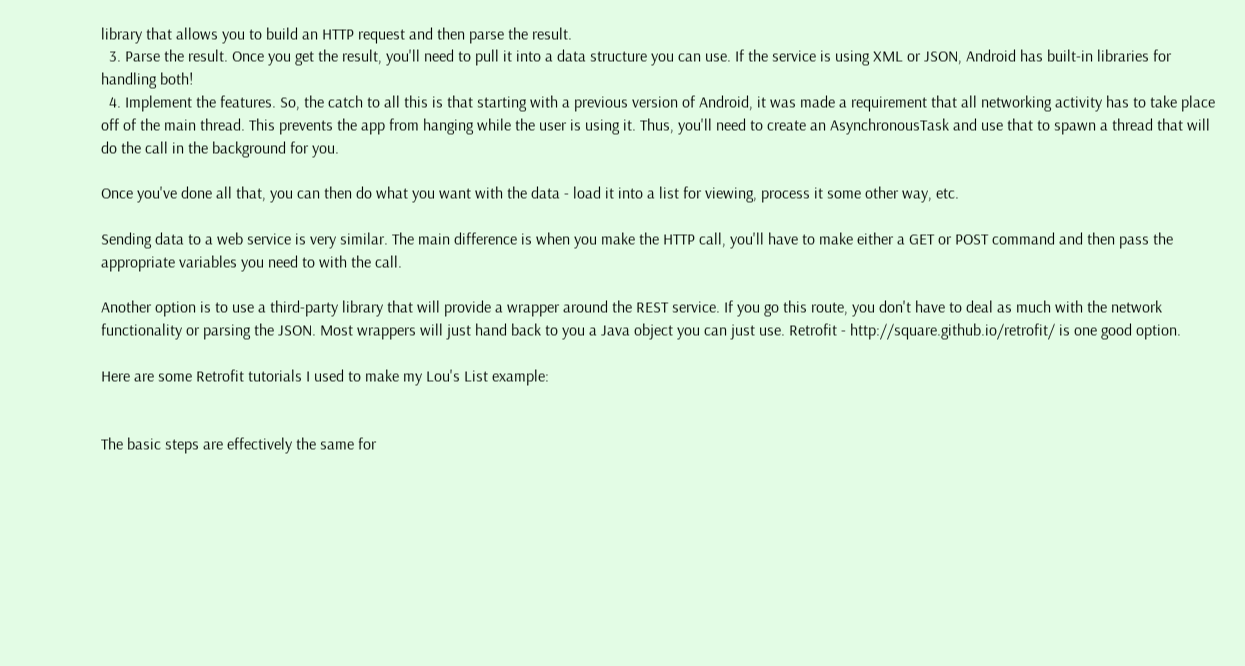library that allows you to build an HTTP request and then parse the result.
  3. Parse the result. Once you get the result, you'll need to pull it into a data structure you can use. If the service is using XML or JSON, Android has built-in libraries for handling both!
  4. Implement the features. So, the catch to all this is that starting with a previous version of Android, it was made a requirement that all networking activity has to take place off of the main thread. This prevents the app from hanging while the user is using it. Thus, you'll need to create an AsynchronousTask and use that to spawn a thread that will do the call in the background for you.

Once you've done all that, you can then do what you want with the data - load it into a list for viewing, process it some other way, etc.

Sending data to a web service is very similar. The main difference is when you make the HTTP call, you'll have to make either a GET or POST command and then pass the appropriate variables you need to with the call.

Another option is to use a third-party library that will provide a wrapper around the REST service. If you go this route, you don't have to deal as much with the network functionality or parsing the JSON. Most wrappers will just hand back to you a Java object you can just use. Retrofit - http://square.github.io/retrofit/ is one good option.

Here are some Retrofit tutorials I used to make my Lou's List example:


The basic steps are effectively the same for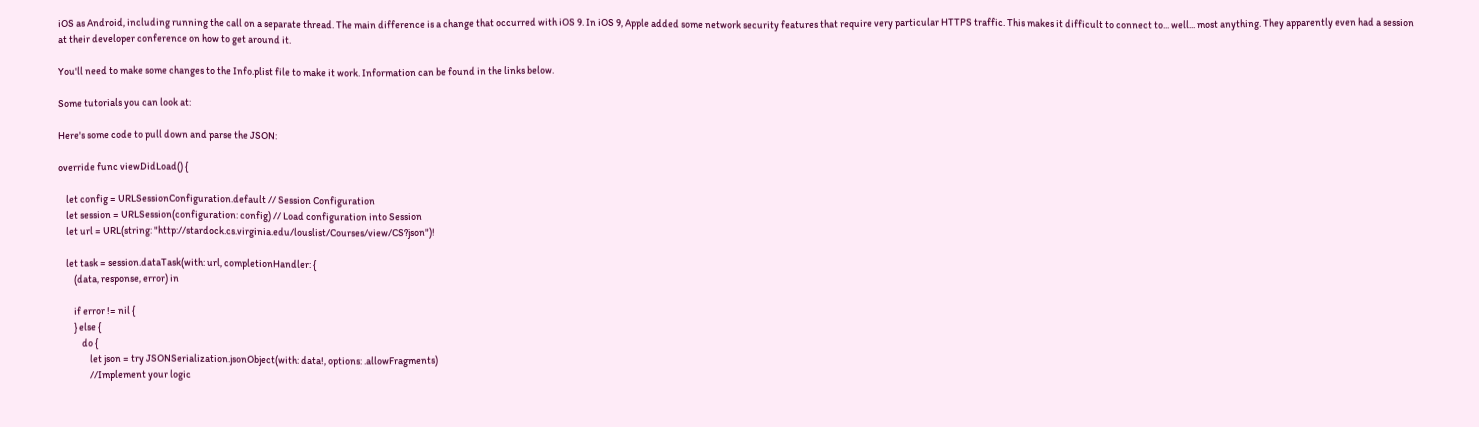iOS as Android, including running the call on a separate thread. The main difference is a change that occurred with iOS 9. In iOS 9, Apple added some network security features that require very particular HTTPS traffic. This makes it difficult to connect to... well... most anything. They apparently even had a session at their developer conference on how to get around it.

You'll need to make some changes to the Info.plist file to make it work. Information can be found in the links below.

Some tutorials you can look at:

Here's some code to pull down and parse the JSON:

override func viewDidLoad() {

    let config = URLSessionConfiguration.default // Session Configuration
    let session = URLSession(configuration: config) // Load configuration into Session
    let url = URL(string: "http://stardock.cs.virginia.edu/louslist/Courses/view/CS?json")!

    let task = session.dataTask(with: url, completionHandler: {
        (data, response, error) in

        if error != nil {
        } else {
            do {
                let json = try JSONSerialization.jsonObject(with: data!, options: .allowFragments)
                //Implement your logic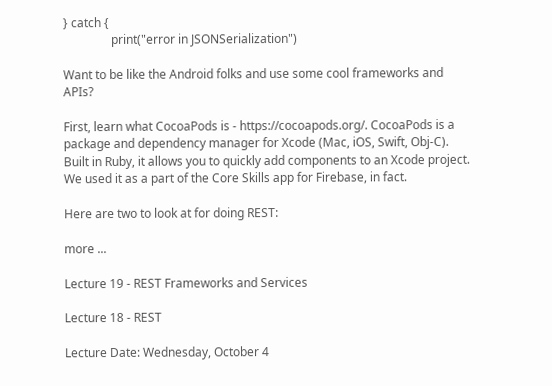} catch {
                print("error in JSONSerialization")

Want to be like the Android folks and use some cool frameworks and APIs?

First, learn what CocoaPods is - https://cocoapods.org/. CocoaPods is a package and dependency manager for Xcode (Mac, iOS, Swift, Obj-C). Built in Ruby, it allows you to quickly add components to an Xcode project. We used it as a part of the Core Skills app for Firebase, in fact.

Here are two to look at for doing REST:

more ...

Lecture 19 - REST Frameworks and Services

Lecture 18 - REST

Lecture Date: Wednesday, October 4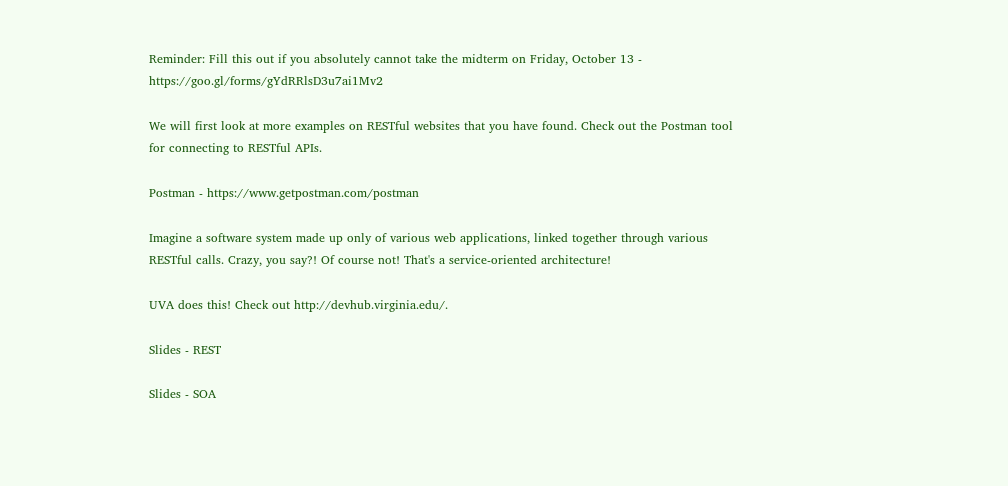Reminder: Fill this out if you absolutely cannot take the midterm on Friday, October 13 - https://goo.gl/forms/gYdRRlsD3u7ai1Mv2

We will first look at more examples on RESTful websites that you have found. Check out the Postman tool for connecting to RESTful APIs.

Postman - https://www.getpostman.com/postman

Imagine a software system made up only of various web applications, linked together through various RESTful calls. Crazy, you say?! Of course not! That's a service-oriented architecture!

UVA does this! Check out http://devhub.virginia.edu/.

Slides - REST

Slides - SOA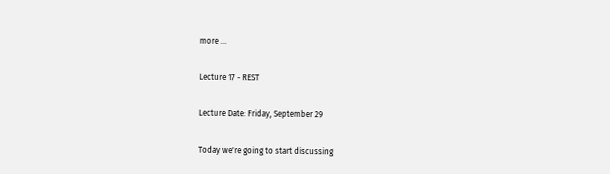more ...

Lecture 17 - REST

Lecture Date: Friday, September 29

Today we're going to start discussing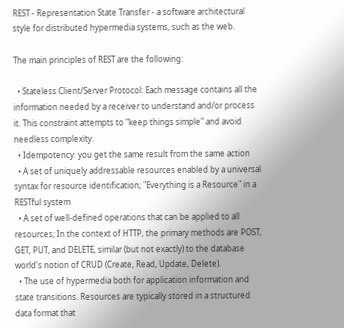REST - Representation State Transfer - a software architectural style for distributed hypermedia systems, such as the web.

The main principles of REST are the following:

  • Stateless Client/Server Protocol: Each message contains all the information needed by a receiver to understand and/or process it. This constraint attempts to "keep things simple" and avoid needless complexity.
  • Idempotency: you get the same result from the same action
  • A set of uniquely addressable resources enabled by a universal syntax for resource identification; "Everything is a Resource" in a RESTful system
  • A set of well-defined operations that can be applied to all resources; In the context of HTTP, the primary methods are POST, GET, PUT, and DELETE, similar (but not exactly) to the database world's notion of CRUD (Create, Read, Update, Delete).
  • The use of hypermedia both for application information and state transitions. Resources are typically stored in a structured data format that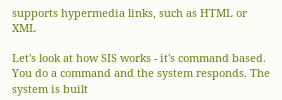supports hypermedia links, such as HTML or XML

Let's look at how SIS works - it's command based. You do a command and the system responds. The system is built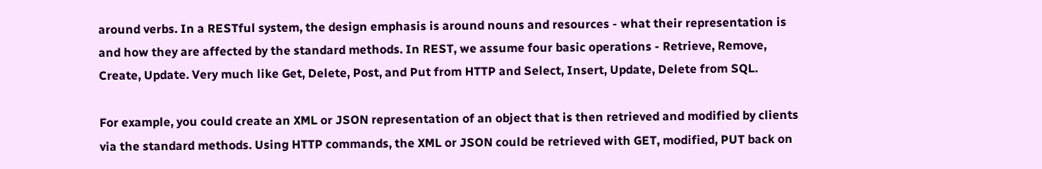around verbs. In a RESTful system, the design emphasis is around nouns and resources - what their representation is and how they are affected by the standard methods. In REST, we assume four basic operations - Retrieve, Remove, Create, Update. Very much like Get, Delete, Post, and Put from HTTP and Select, Insert, Update, Delete from SQL.

For example, you could create an XML or JSON representation of an object that is then retrieved and modified by clients via the standard methods. Using HTTP commands, the XML or JSON could be retrieved with GET, modified, PUT back on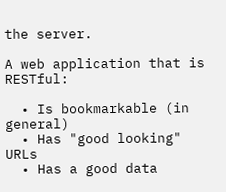the server.

A web application that is RESTful:

  • Is bookmarkable (in general)
  • Has "good looking" URLs
  • Has a good data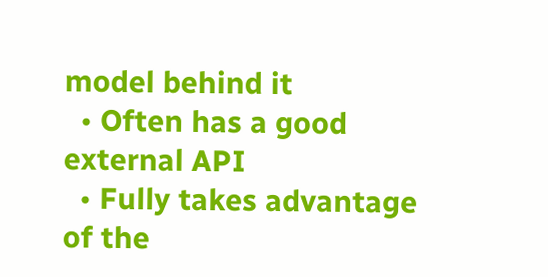model behind it
  • Often has a good external API
  • Fully takes advantage of the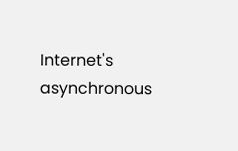Internet's asynchronous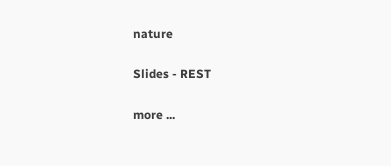nature

Slides - REST

more ...